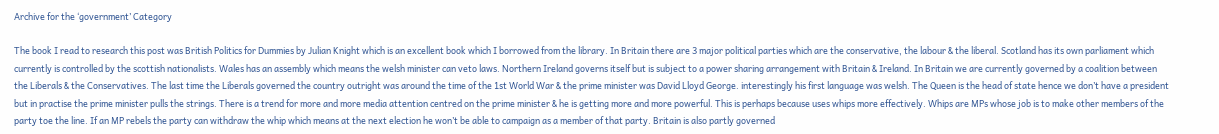Archive for the ‘government’ Category

The book I read to research this post was British Politics for Dummies by Julian Knight which is an excellent book which I borrowed from the library. In Britain there are 3 major political parties which are the conservative, the labour & the liberal. Scotland has its own parliament which currently is controlled by the scottish nationalists. Wales has an assembly which means the welsh minister can veto laws. Northern Ireland governs itself but is subject to a power sharing arrangement with Britain & Ireland. In Britain we are currently governed by a coalition between the Liberals & the Conservatives. The last time the Liberals governed the country outright was around the time of the 1st World War & the prime minister was David Lloyd George. interestingly his first language was welsh. The Queen is the head of state hence we don’t have a president but in practise the prime minister pulls the strings. There is a trend for more and more media attention centred on the prime minister & he is getting more and more powerful. This is perhaps because uses whips more effectively. Whips are MPs whose job is to make other members of the party toe the line. If an MP rebels the party can withdraw the whip which means at the next election he won’t be able to campaign as a member of that party. Britain is also partly governed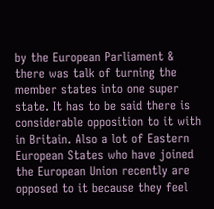by the European Parliament & there was talk of turning the member states into one super state. It has to be said there is considerable opposition to it with in Britain. Also a lot of Eastern European States who have joined the European Union recently are opposed to it because they feel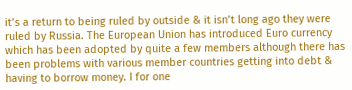it’s a return to being ruled by outside & it isn’t long ago they were ruled by Russia. The European Union has introduced Euro currency which has been adopted by quite a few members although there has been problems with various member countries getting into debt & having to borrow money. I for one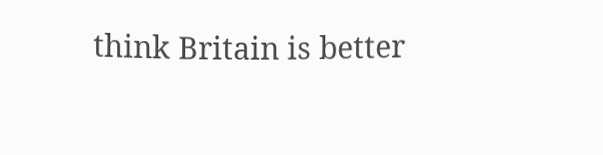think Britain is better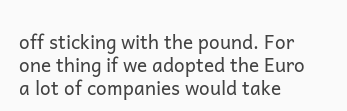off sticking with the pound. For one thing if we adopted the Euro a lot of companies would take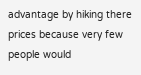advantage by hiking there prices because very few people would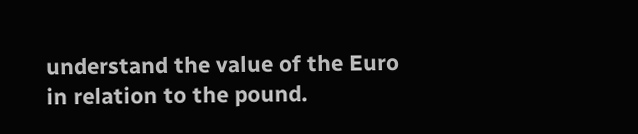understand the value of the Euro in relation to the pound.